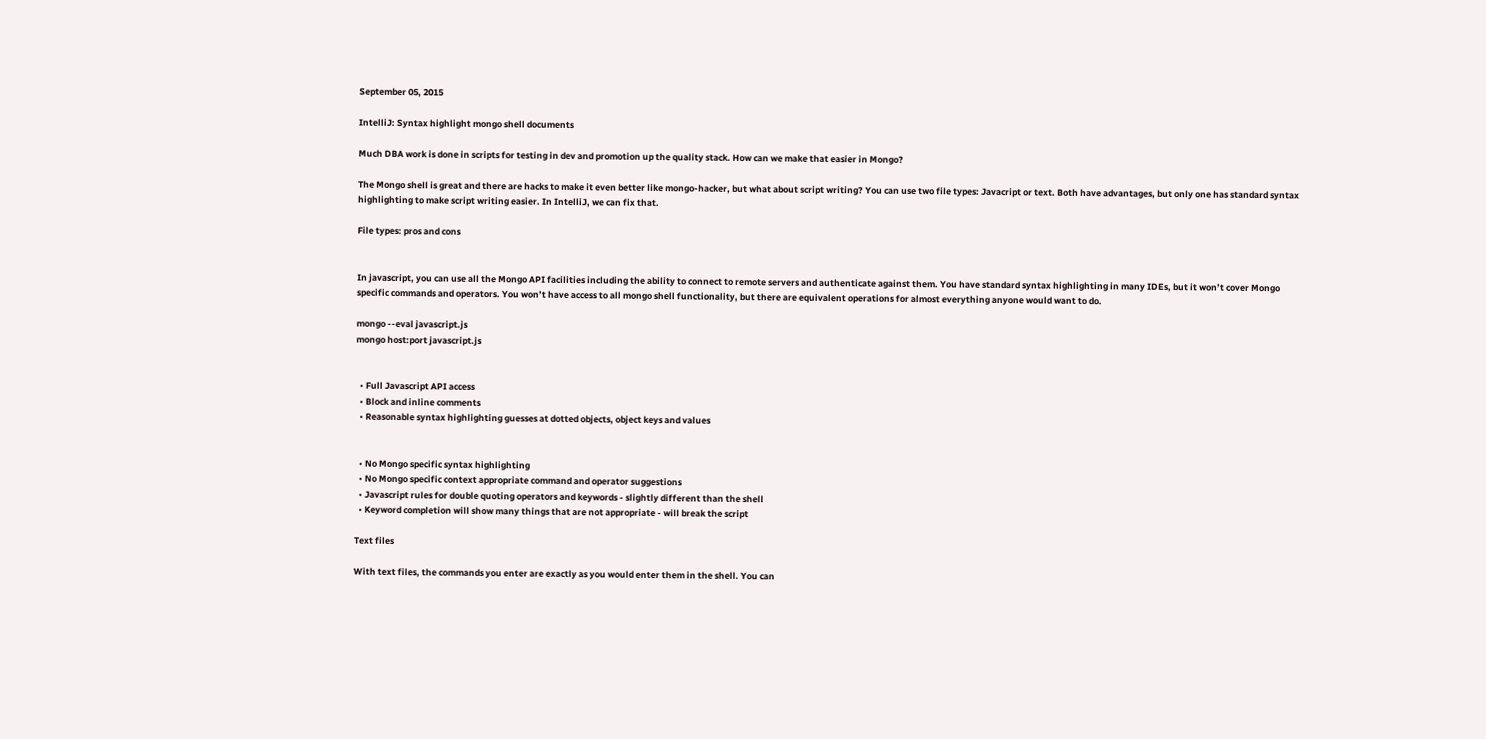September 05, 2015

IntelliJ: Syntax highlight mongo shell documents

Much DBA work is done in scripts for testing in dev and promotion up the quality stack. How can we make that easier in Mongo?

The Mongo shell is great and there are hacks to make it even better like mongo-hacker, but what about script writing? You can use two file types: Javacript or text. Both have advantages, but only one has standard syntax highlighting to make script writing easier. In IntelliJ, we can fix that.

File types: pros and cons


In javascript, you can use all the Mongo API facilities including the ability to connect to remote servers and authenticate against them. You have standard syntax highlighting in many IDEs, but it won’t cover Mongo specific commands and operators. You won’t have access to all mongo shell functionality, but there are equivalent operations for almost everything anyone would want to do.

mongo --eval javascript.js
mongo host:port javascript.js


  • Full Javascript API access
  • Block and inline comments
  • Reasonable syntax highlighting guesses at dotted objects, object keys and values


  • No Mongo specific syntax highlighting
  • No Mongo specific context appropriate command and operator suggestions
  • Javascript rules for double quoting operators and keywords - slightly different than the shell
  • Keyword completion will show many things that are not appropriate - will break the script

Text files

With text files, the commands you enter are exactly as you would enter them in the shell. You can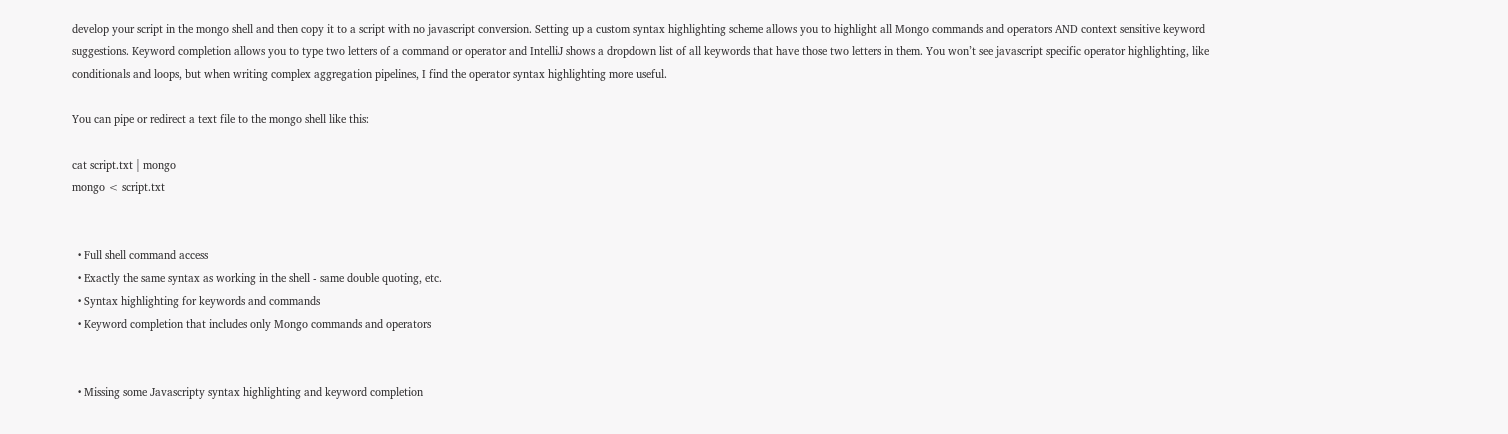develop your script in the mongo shell and then copy it to a script with no javascript conversion. Setting up a custom syntax highlighting scheme allows you to highlight all Mongo commands and operators AND context sensitive keyword suggestions. Keyword completion allows you to type two letters of a command or operator and IntelliJ shows a dropdown list of all keywords that have those two letters in them. You won’t see javascript specific operator highlighting, like conditionals and loops, but when writing complex aggregation pipelines, I find the operator syntax highlighting more useful.

You can pipe or redirect a text file to the mongo shell like this:

cat script.txt | mongo
mongo < script.txt


  • Full shell command access
  • Exactly the same syntax as working in the shell - same double quoting, etc.
  • Syntax highlighting for keywords and commands
  • Keyword completion that includes only Mongo commands and operators


  • Missing some Javascripty syntax highlighting and keyword completion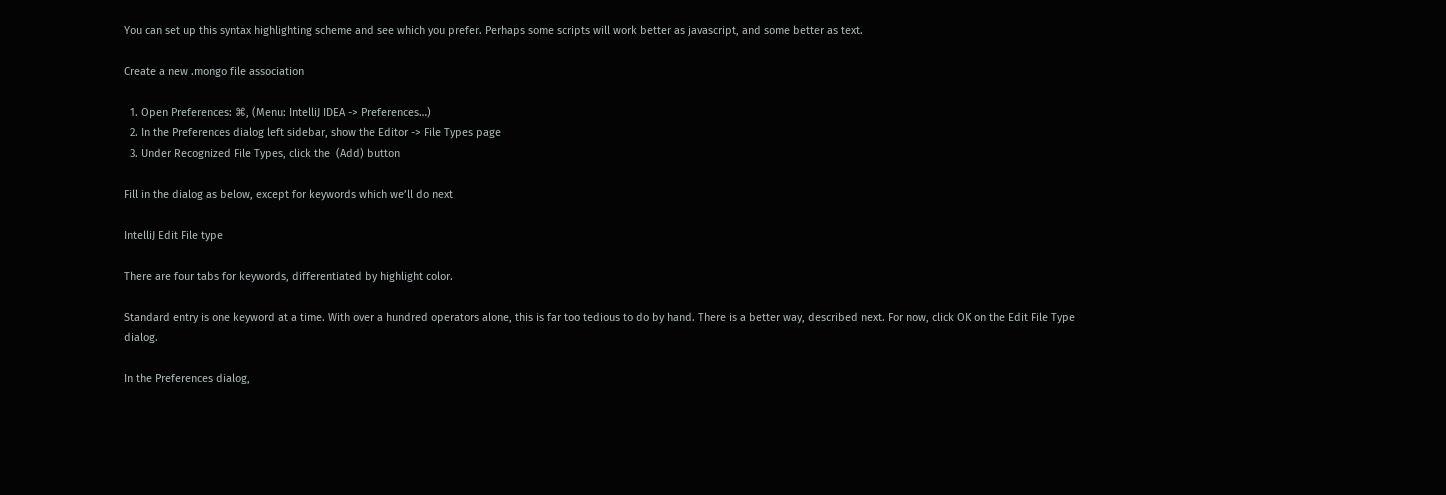You can set up this syntax highlighting scheme and see which you prefer. Perhaps some scripts will work better as javascript, and some better as text.

Create a new .mongo file association

  1. Open Preferences: ⌘, (Menu: IntelliJ IDEA -> Preferences…)
  2. In the Preferences dialog left sidebar, show the Editor -> File Types page
  3. Under Recognized File Types, click the  (Add) button

Fill in the dialog as below, except for keywords which we’ll do next

IntelliJ Edit File type

There are four tabs for keywords, differentiated by highlight color.

Standard entry is one keyword at a time. With over a hundred operators alone, this is far too tedious to do by hand. There is a better way, described next. For now, click OK on the Edit File Type dialog.

In the Preferences dialog,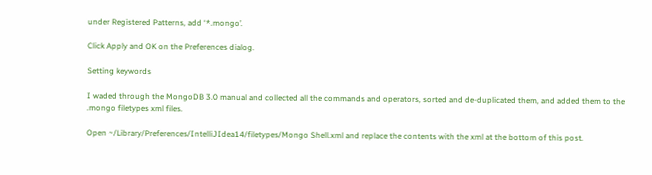under Registered Patterns, add ‘*.mongo’.

Click Apply and OK on the Preferences dialog.

Setting keywords

I waded through the MongoDB 3.0 manual and collected all the commands and operators, sorted and de-duplicated them, and added them to the .mongo filetypes xml files.

Open ~/Library/Preferences/IntelliJIdea14/filetypes/Mongo Shell.xml and replace the contents with the xml at the bottom of this post.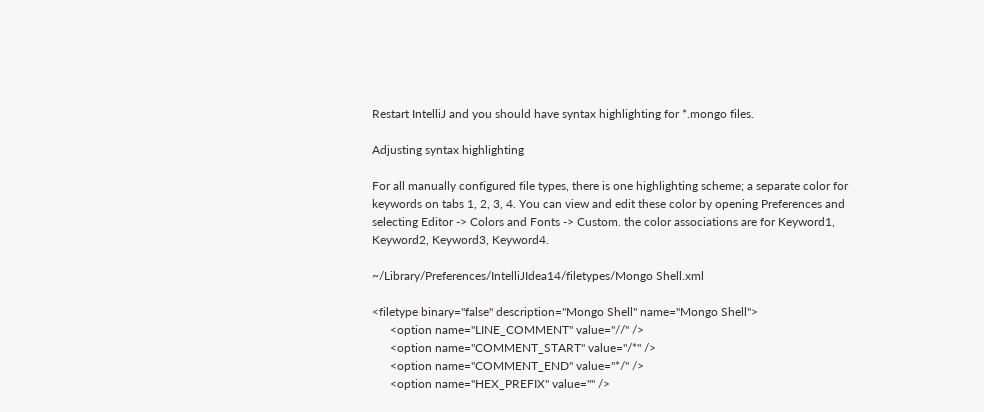Restart IntelliJ and you should have syntax highlighting for *.mongo files.

Adjusting syntax highlighting

For all manually configured file types, there is one highlighting scheme; a separate color for keywords on tabs 1, 2, 3, 4. You can view and edit these color by opening Preferences and selecting Editor -> Colors and Fonts -> Custom. the color associations are for Keyword1, Keyword2, Keyword3, Keyword4.

~/Library/Preferences/IntelliJIdea14/filetypes/Mongo Shell.xml

<filetype binary="false" description="Mongo Shell" name="Mongo Shell">
      <option name="LINE_COMMENT" value="//" />
      <option name="COMMENT_START" value="/*" />
      <option name="COMMENT_END" value="*/" />
      <option name="HEX_PREFIX" value="" />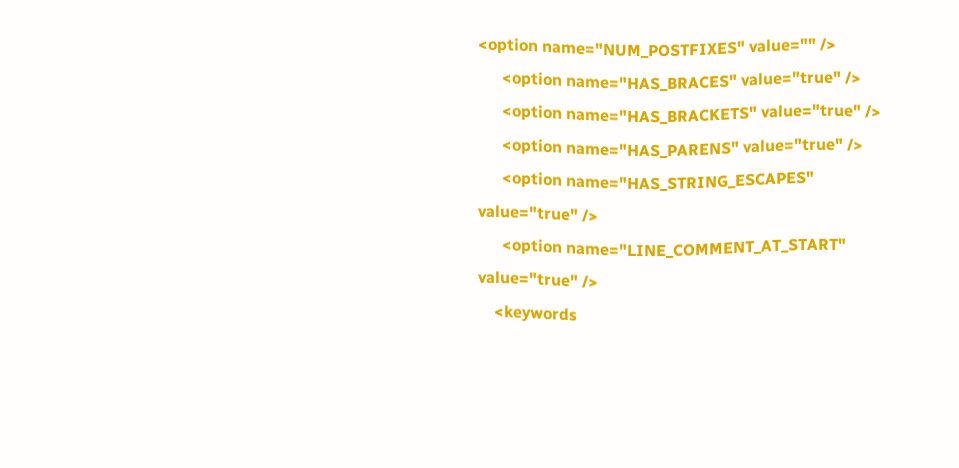<option name="NUM_POSTFIXES" value="" />
      <option name="HAS_BRACES" value="true" />
      <option name="HAS_BRACKETS" value="true" />
      <option name="HAS_PARENS" value="true" />
      <option name="HAS_STRING_ESCAPES" value="true" />
      <option name="LINE_COMMENT_AT_START" value="true" />
    <keywords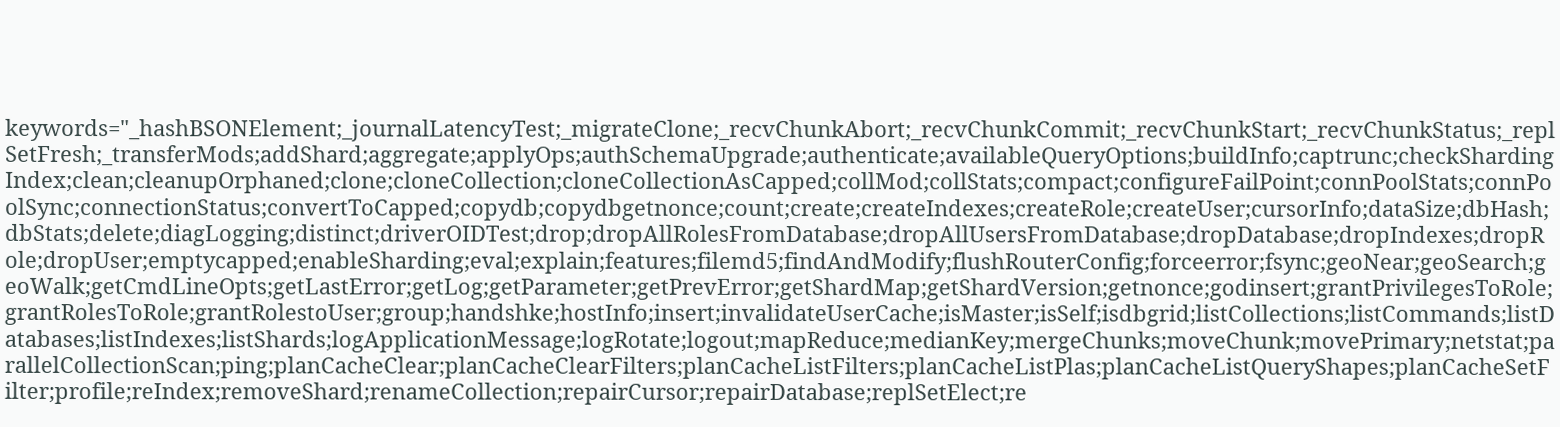keywords="_hashBSONElement;_journalLatencyTest;_migrateClone;_recvChunkAbort;_recvChunkCommit;_recvChunkStart;_recvChunkStatus;_replSetFresh;_transferMods;addShard;aggregate;applyOps;authSchemaUpgrade;authenticate;availableQueryOptions;buildInfo;captrunc;checkShardingIndex;clean;cleanupOrphaned;clone;cloneCollection;cloneCollectionAsCapped;collMod;collStats;compact;configureFailPoint;connPoolStats;connPoolSync;connectionStatus;convertToCapped;copydb;copydbgetnonce;count;create;createIndexes;createRole;createUser;cursorInfo;dataSize;dbHash;dbStats;delete;diagLogging;distinct;driverOIDTest;drop;dropAllRolesFromDatabase;dropAllUsersFromDatabase;dropDatabase;dropIndexes;dropRole;dropUser;emptycapped;enableSharding;eval;explain;features;filemd5;findAndModify;flushRouterConfig;forceerror;fsync;geoNear;geoSearch;geoWalk;getCmdLineOpts;getLastError;getLog;getParameter;getPrevError;getShardMap;getShardVersion;getnonce;godinsert;grantPrivilegesToRole;grantRolesToRole;grantRolestoUser;group;handshke;hostInfo;insert;invalidateUserCache;isMaster;isSelf;isdbgrid;listCollections;listCommands;listDatabases;listIndexes;listShards;logApplicationMessage;logRotate;logout;mapReduce;medianKey;mergeChunks;moveChunk;movePrimary;netstat;parallelCollectionScan;ping;planCacheClear;planCacheClearFilters;planCacheListFilters;planCacheListPlas;planCacheListQueryShapes;planCacheSetFilter;profile;reIndex;removeShard;renameCollection;repairCursor;repairDatabase;replSetElect;re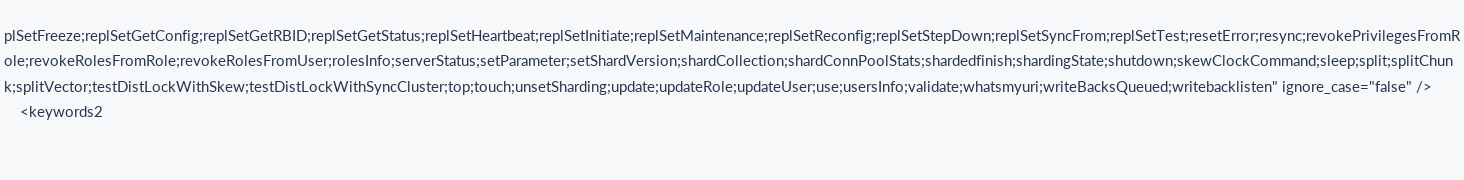plSetFreeze;replSetGetConfig;replSetGetRBID;replSetGetStatus;replSetHeartbeat;replSetInitiate;replSetMaintenance;replSetReconfig;replSetStepDown;replSetSyncFrom;replSetTest;resetError;resync;revokePrivilegesFromRole;revokeRolesFromRole;revokeRolesFromUser;rolesInfo;serverStatus;setParameter;setShardVersion;shardCollection;shardConnPoolStats;shardedfinish;shardingState;shutdown;skewClockCommand;sleep;split;splitChunk;splitVector;testDistLockWithSkew;testDistLockWithSyncCluster;top;touch;unsetSharding;update;updateRole;updateUser;use;usersInfo;validate;whatsmyuri;writeBacksQueued;writebacklisten" ignore_case="false" />
    <keywords2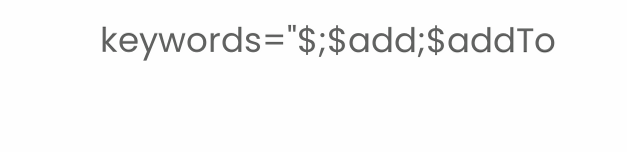keywords="$;$add;$addTo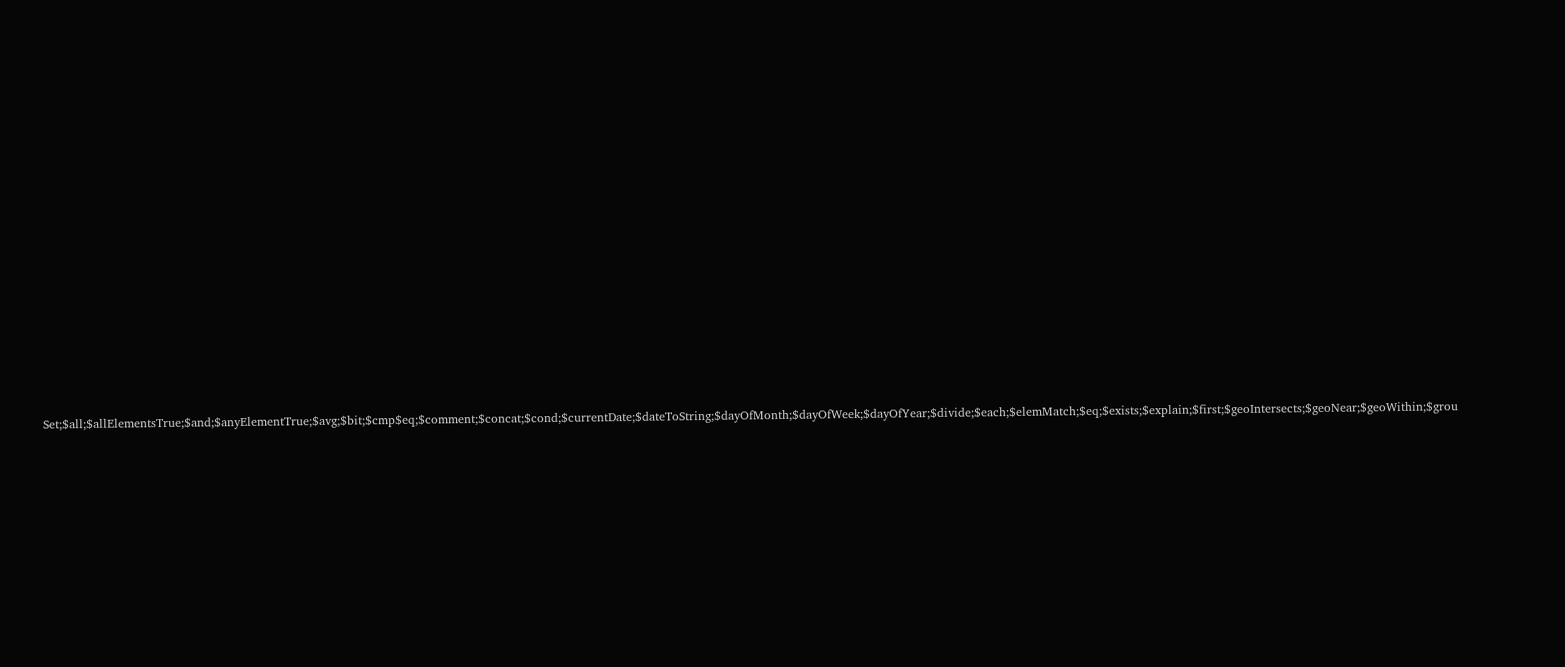Set;$all;$allElementsTrue;$and;$anyElementTrue;$avg;$bit;$cmp$eq;$comment;$concat;$cond;$currentDate;$dateToString;$dayOfMonth;$dayOfWeek;$dayOfYear;$divide;$each;$elemMatch;$eq;$exists;$explain;$first;$geoIntersects;$geoNear;$geoWithin;$grou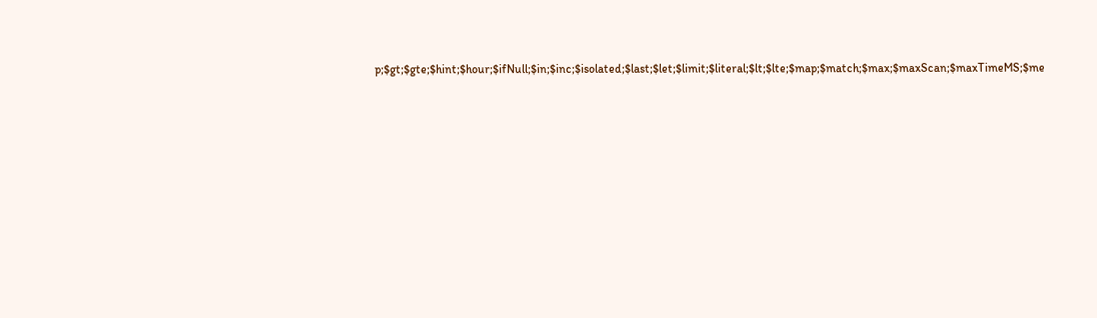p;$gt;$gte;$hint;$hour;$ifNull;$in;$inc;$isolated;$last;$let;$limit;$literal;$lt;$lte;$map;$match;$max;$maxScan;$maxTimeMS;$me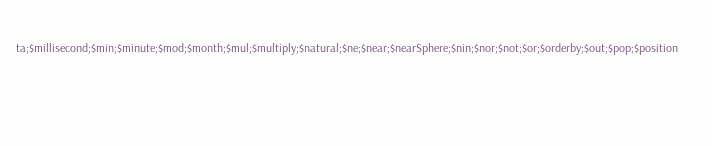ta;$millisecond;$min;$minute;$mod;$month;$mul;$multiply;$natural;$ne;$near;$nearSphere;$nin;$nor;$not;$or;$orderby;$out;$pop;$position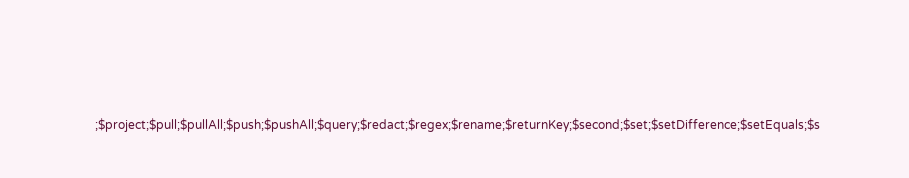;$project;$pull;$pullAll;$push;$pushAll;$query;$redact;$regex;$rename;$returnKey;$second;$set;$setDifference;$setEquals;$s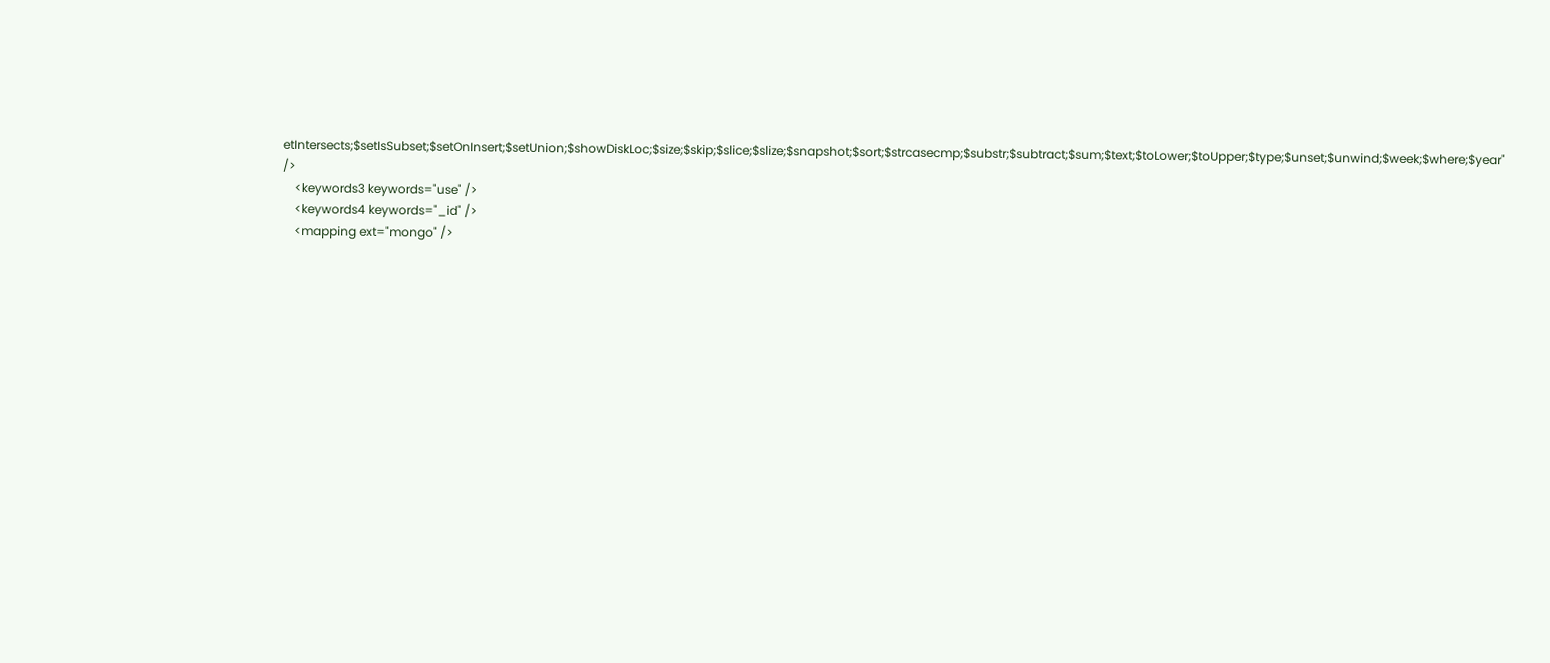etIntersects;$setIsSubset;$setOnInsert;$setUnion;$showDiskLoc;$size;$skip;$slice;$slize;$snapshot;$sort;$strcasecmp;$substr;$subtract;$sum;$text;$toLower;$toUpper;$type;$unset;$unwind;$week;$where;$year" />
    <keywords3 keywords="use" />
    <keywords4 keywords="_id" />
    <mapping ext="mongo" />